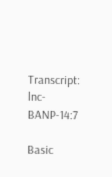Transcript: lnc-BANP-14:7

Basic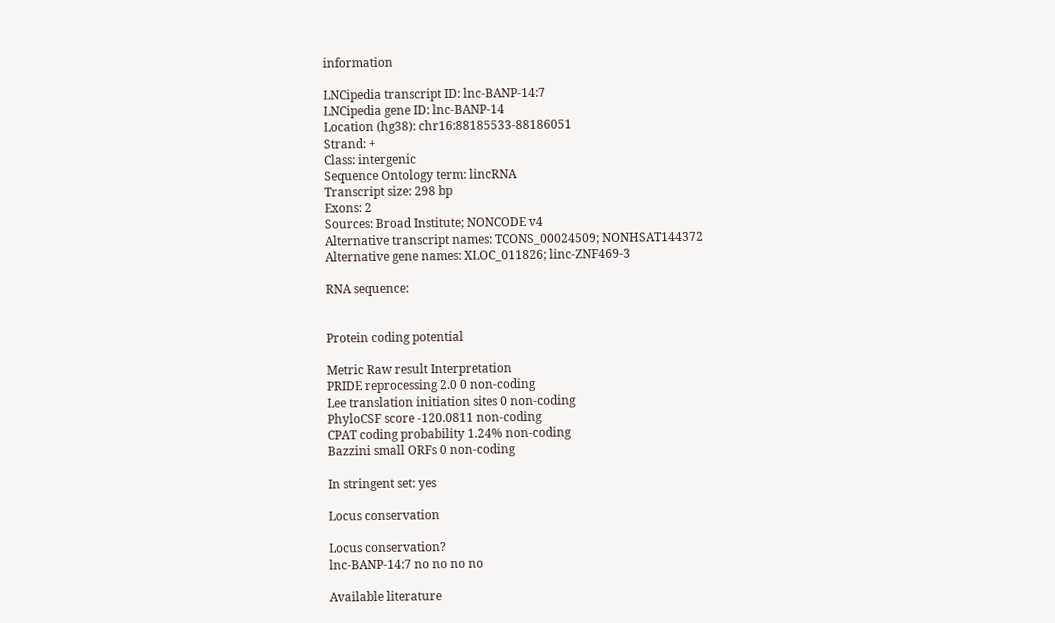information

LNCipedia transcript ID: lnc-BANP-14:7
LNCipedia gene ID: lnc-BANP-14
Location (hg38): chr16:88185533-88186051
Strand: +
Class: intergenic
Sequence Ontology term: lincRNA
Transcript size: 298 bp
Exons: 2
Sources: Broad Institute; NONCODE v4
Alternative transcript names: TCONS_00024509; NONHSAT144372
Alternative gene names: XLOC_011826; linc-ZNF469-3

RNA sequence:


Protein coding potential

Metric Raw result Interpretation
PRIDE reprocessing 2.0 0 non-coding
Lee translation initiation sites 0 non-coding
PhyloCSF score -120.0811 non-coding
CPAT coding probability 1.24% non-coding
Bazzini small ORFs 0 non-coding

In stringent set: yes

Locus conservation

Locus conservation?
lnc-BANP-14:7 no no no no

Available literature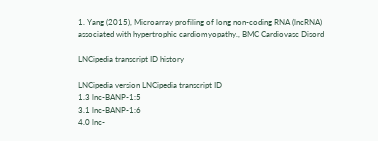1. Yang (2015), Microarray profiling of long non-coding RNA (lncRNA) associated with hypertrophic cardiomyopathy., BMC Cardiovasc Disord

LNCipedia transcript ID history

LNCipedia version LNCipedia transcript ID
1.3 lnc-BANP-1:5
3.1 lnc-BANP-1:6
4.0 lnc-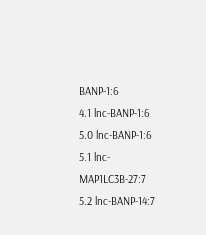BANP-1:6
4.1 lnc-BANP-1:6
5.0 lnc-BANP-1:6
5.1 lnc-MAP1LC3B-27:7
5.2 lnc-BANP-14:7